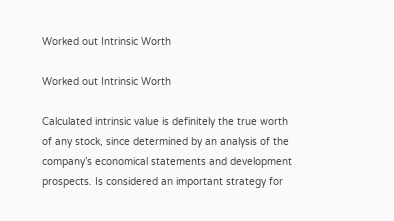Worked out Intrinsic Worth

Worked out Intrinsic Worth

Calculated intrinsic value is definitely the true worth of any stock, since determined by an analysis of the company’s economical statements and development prospects. Is considered an important strategy for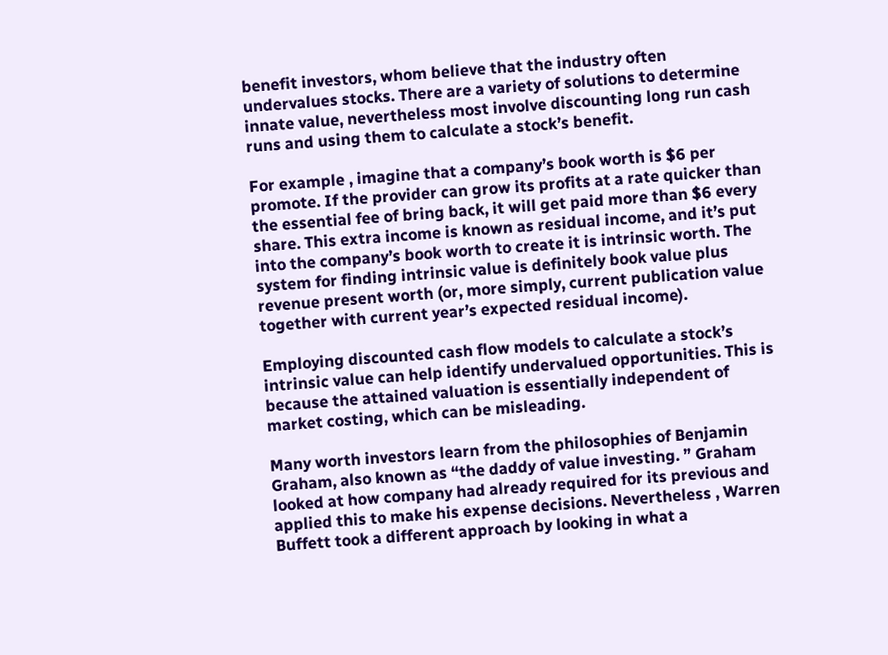benefit investors, whom believe that the industry often undervalues stocks. There are a variety of solutions to determine innate value, nevertheless most involve discounting long run cash runs and using them to calculate a stock’s benefit.

For example , imagine that a company’s book worth is $6 per promote. If the provider can grow its profits at a rate quicker than the essential fee of bring back, it will get paid more than $6 every share. This extra income is known as residual income, and it’s put into the company’s book worth to create it is intrinsic worth. The system for finding intrinsic value is definitely book value plus revenue present worth (or, more simply, current publication value together with current year’s expected residual income).

Employing discounted cash flow models to calculate a stock’s intrinsic value can help identify undervalued opportunities. This is because the attained valuation is essentially independent of market costing, which can be misleading.

Many worth investors learn from the philosophies of Benjamin Graham, also known as “the daddy of value investing. ” Graham looked at how company had already required for its previous and applied this to make his expense decisions. Nevertheless , Warren Buffett took a different approach by looking in what a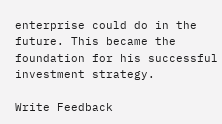enterprise could do in the future. This became the foundation for his successful investment strategy.

Write Feedback